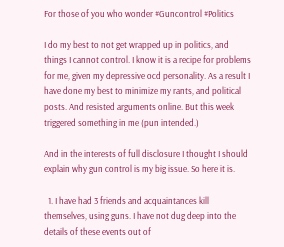For those of you who wonder #Guncontrol #Politics

I do my best to not get wrapped up in politics, and things I cannot control. I know it is a recipe for problems for me, given my depressive ocd personality. As a result I have done my best to minimize my rants, and political posts. And resisted arguments online. But this week triggered something in me (pun intended.)

And in the interests of full disclosure I thought I should explain why gun control is my big issue. So here it is.

  1. I have had 3 friends and acquaintances kill themselves, using guns. I have not dug deep into the details of these events out of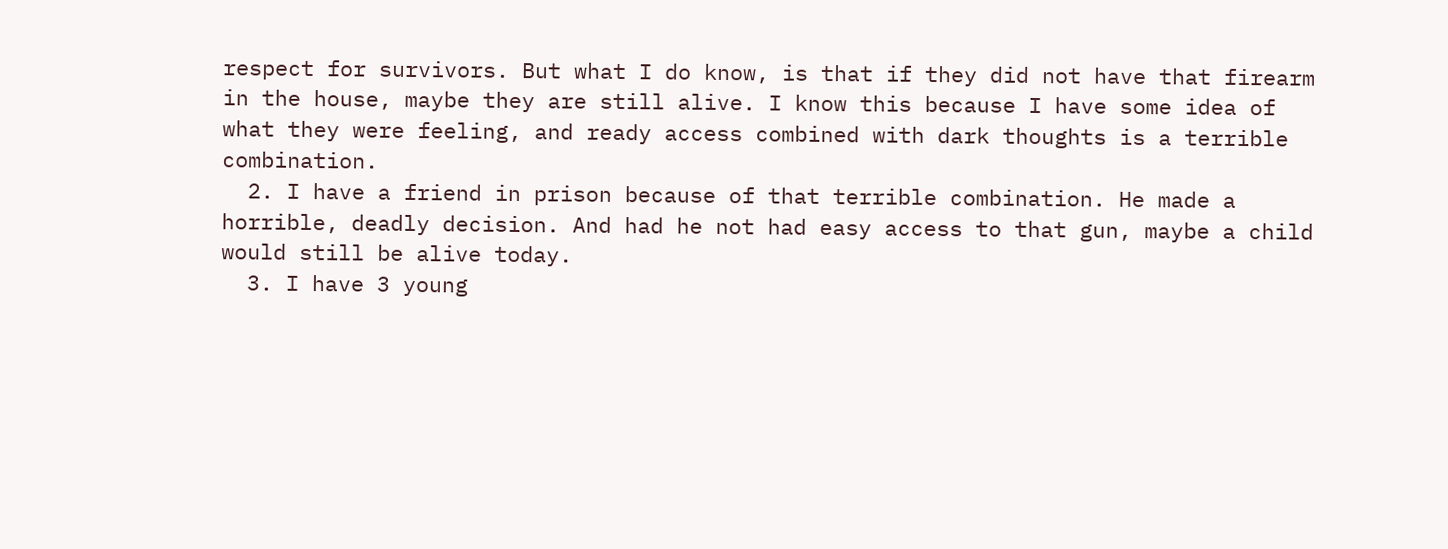respect for survivors. But what I do know, is that if they did not have that firearm in the house, maybe they are still alive. I know this because I have some idea of what they were feeling, and ready access combined with dark thoughts is a terrible combination.
  2. I have a friend in prison because of that terrible combination. He made a horrible, deadly decision. And had he not had easy access to that gun, maybe a child would still be alive today.
  3. I have 3 young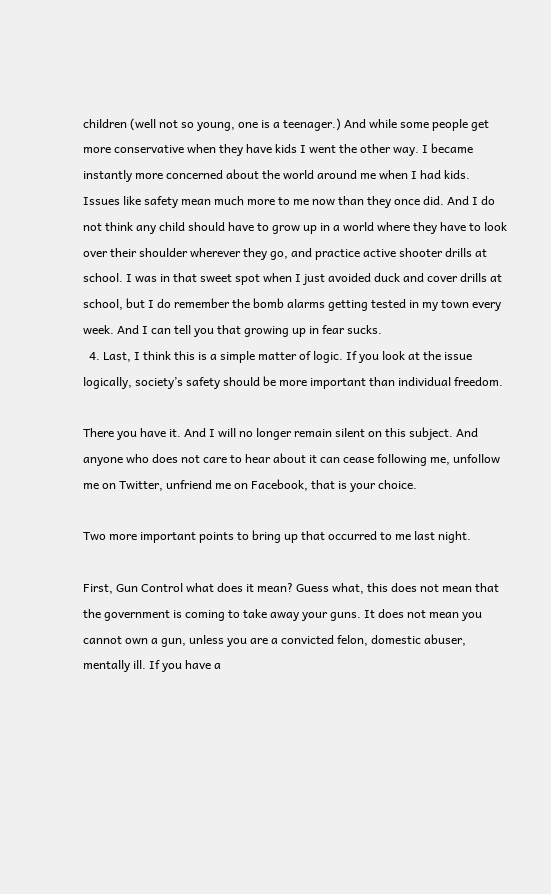children (well not so young, one is a teenager.) And while some people get more conservative when they have kids I went the other way. I became instantly more concerned about the world around me when I had kids. Issues like safety mean much more to me now than they once did. And I do not think any child should have to grow up in a world where they have to look over their shoulder wherever they go, and practice active shooter drills at school. I was in that sweet spot when I just avoided duck and cover drills at school, but I do remember the bomb alarms getting tested in my town every week. And I can tell you that growing up in fear sucks.
  4. Last, I think this is a simple matter of logic. If you look at the issue logically, society’s safety should be more important than individual freedom.

There you have it. And I will no longer remain silent on this subject. And anyone who does not care to hear about it can cease following me, unfollow me on Twitter, unfriend me on Facebook, that is your choice.

Two more important points to bring up that occurred to me last night.

First, Gun Control what does it mean? Guess what, this does not mean that the government is coming to take away your guns. It does not mean you cannot own a gun, unless you are a convicted felon, domestic abuser, mentally ill. If you have a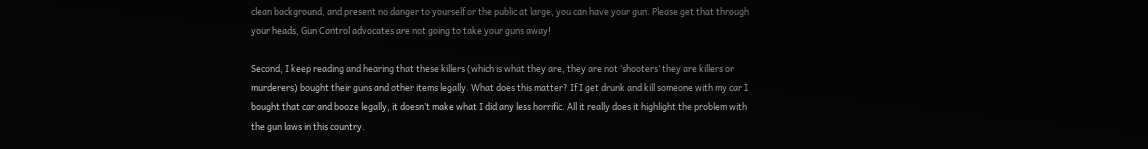clean background, and present no danger to yourself or the public at large, you can have your gun. Please get that through your heads, Gun Control advocates are not going to take your guns away!

Second, I keep reading and hearing that these killers (which is what they are, they are not ‘shooters’ they are killers or murderers) bought their guns and other items legally. What does this matter? If I get drunk and kill someone with my car I bought that car and booze legally, it doesn’t make what I did any less horrific. All it really does it highlight the problem with the gun laws in this country.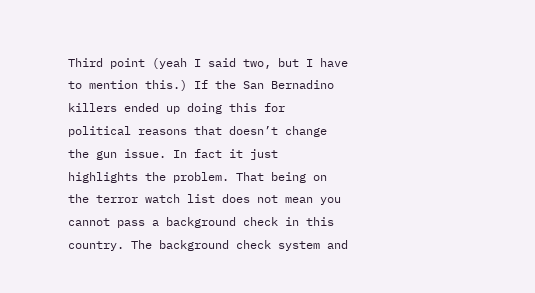Third point (yeah I said two, but I have to mention this.) If the San Bernadino killers ended up doing this for political reasons that doesn’t change the gun issue. In fact it just highlights the problem. That being on the terror watch list does not mean you cannot pass a background check in this country. The background check system and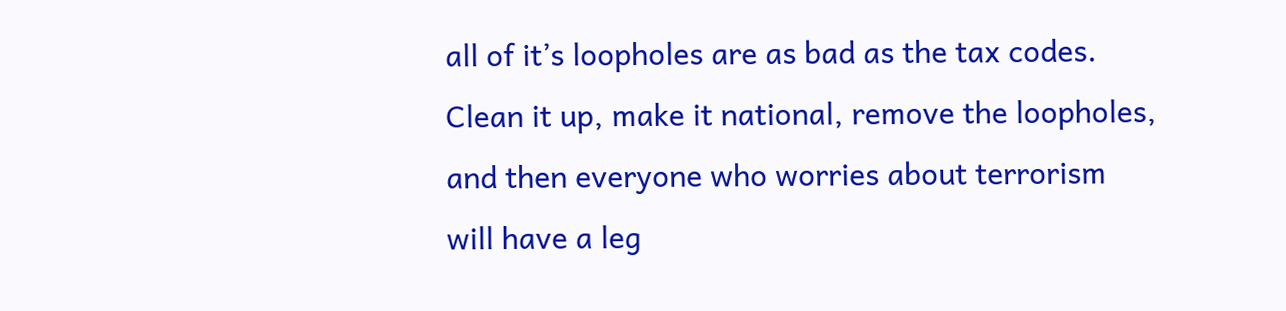all of it’s loopholes are as bad as the tax codes. Clean it up, make it national, remove the loopholes, and then everyone who worries about terrorism will have a leg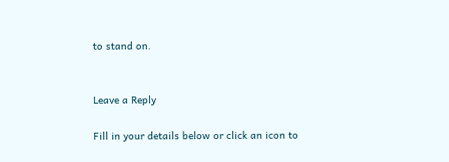to stand on.


Leave a Reply

Fill in your details below or click an icon to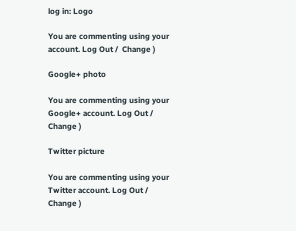log in: Logo

You are commenting using your account. Log Out /  Change )

Google+ photo

You are commenting using your Google+ account. Log Out /  Change )

Twitter picture

You are commenting using your Twitter account. Log Out /  Change )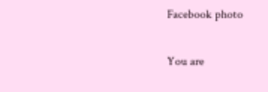Facebook photo

You are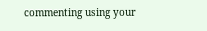commenting using your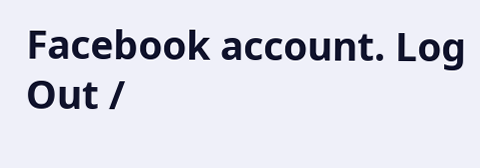Facebook account. Log Out /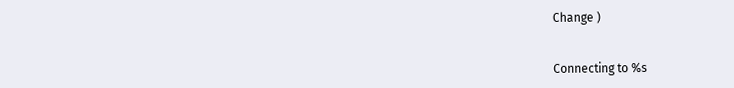Change )


Connecting to %s